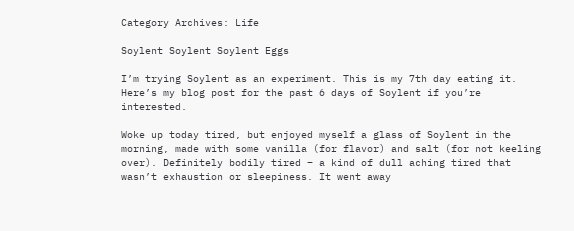Category Archives: Life

Soylent Soylent Soylent Eggs

I’m trying Soylent as an experiment. This is my 7th day eating it. Here’s my blog post for the past 6 days of Soylent if you’re interested.

Woke up today tired, but enjoyed myself a glass of Soylent in the morning, made with some vanilla (for flavor) and salt (for not keeling over). Definitely bodily tired – a kind of dull aching tired that wasn’t exhaustion or sleepiness. It went away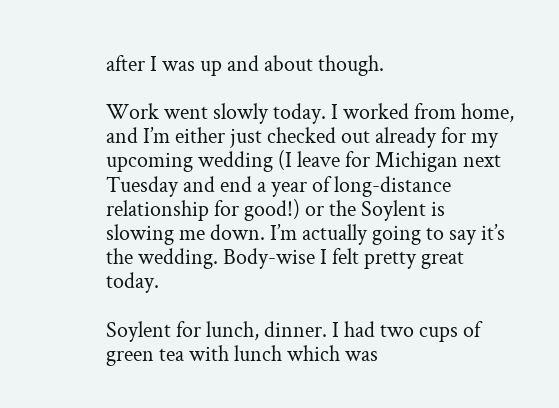after I was up and about though.

Work went slowly today. I worked from home, and I’m either just checked out already for my upcoming wedding (I leave for Michigan next Tuesday and end a year of long-distance relationship for good!) or the Soylent is slowing me down. I’m actually going to say it’s the wedding. Body-wise I felt pretty great today.

Soylent for lunch, dinner. I had two cups of green tea with lunch which was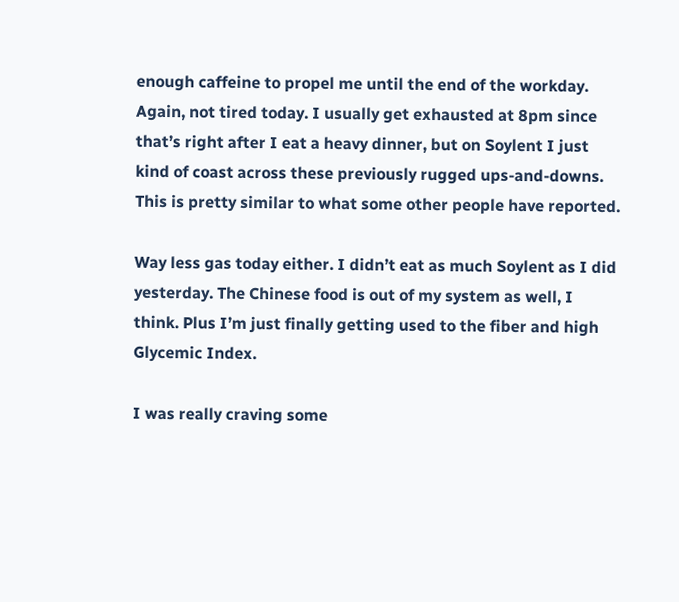enough caffeine to propel me until the end of the workday. Again, not tired today. I usually get exhausted at 8pm since that’s right after I eat a heavy dinner, but on Soylent I just kind of coast across these previously rugged ups-and-downs. This is pretty similar to what some other people have reported.

Way less gas today either. I didn’t eat as much Soylent as I did yesterday. The Chinese food is out of my system as well, I think. Plus I’m just finally getting used to the fiber and high Glycemic Index.

I was really craving some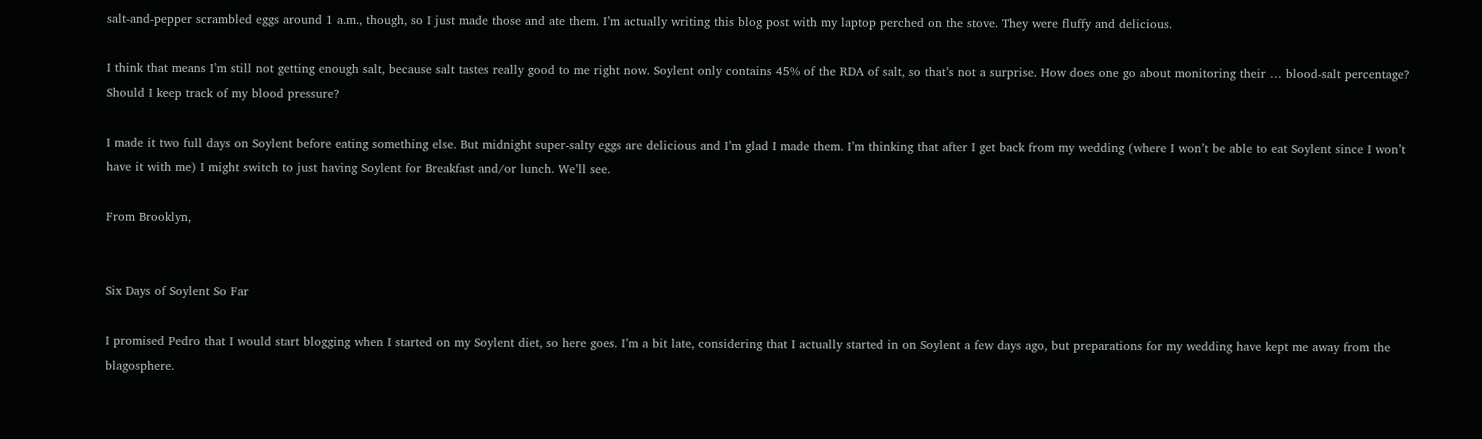salt-and-pepper scrambled eggs around 1 a.m., though, so I just made those and ate them. I’m actually writing this blog post with my laptop perched on the stove. They were fluffy and delicious.

I think that means I’m still not getting enough salt, because salt tastes really good to me right now. Soylent only contains 45% of the RDA of salt, so that’s not a surprise. How does one go about monitoring their … blood-salt percentage? Should I keep track of my blood pressure?

I made it two full days on Soylent before eating something else. But midnight super-salty eggs are delicious and I’m glad I made them. I’m thinking that after I get back from my wedding (where I won’t be able to eat Soylent since I won’t have it with me) I might switch to just having Soylent for Breakfast and/or lunch. We’ll see.

From Brooklyn,


Six Days of Soylent So Far

I promised Pedro that I would start blogging when I started on my Soylent diet, so here goes. I’m a bit late, considering that I actually started in on Soylent a few days ago, but preparations for my wedding have kept me away from the blagosphere.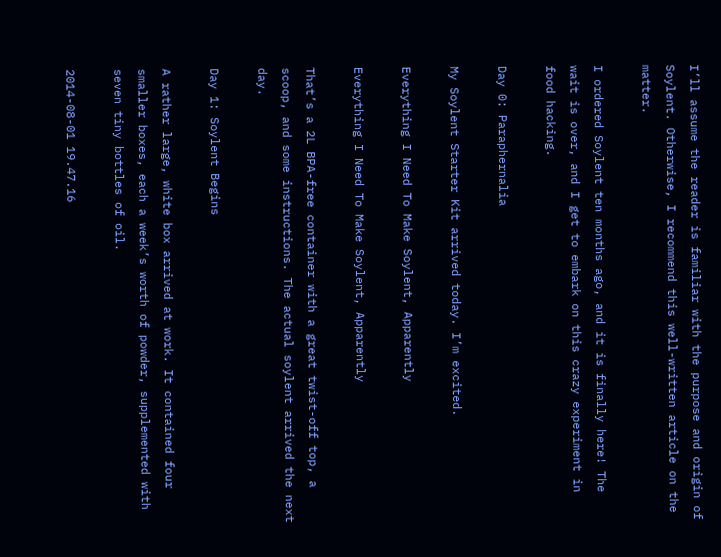I’ll assume the reader is familiar with the purpose and origin of Soylent. Otherwise, I recommend this well-written article on the matter.

I ordered Soylent ten months ago, and it is finally here! The wait is over, and I get to embark on this crazy experiment in food hacking.

Day 0: Paraphernalia

My Soylent Starter Kit arrived today. I’m excited.

Everything I Need To Make Soylent, Apparently

Everything I Need To Make Soylent, Apparently

That’s a 2L BPA-free container with a great twist-off top, a scoop, and some instructions. The actual soylent arrived the next day.

Day 1: Soylent Begins

A rather large, white box arrived at work. It contained four smaller boxes, each a week’s worth of powder, supplemented with seven tiny bottles of oil.

2014-08-01 19.47.16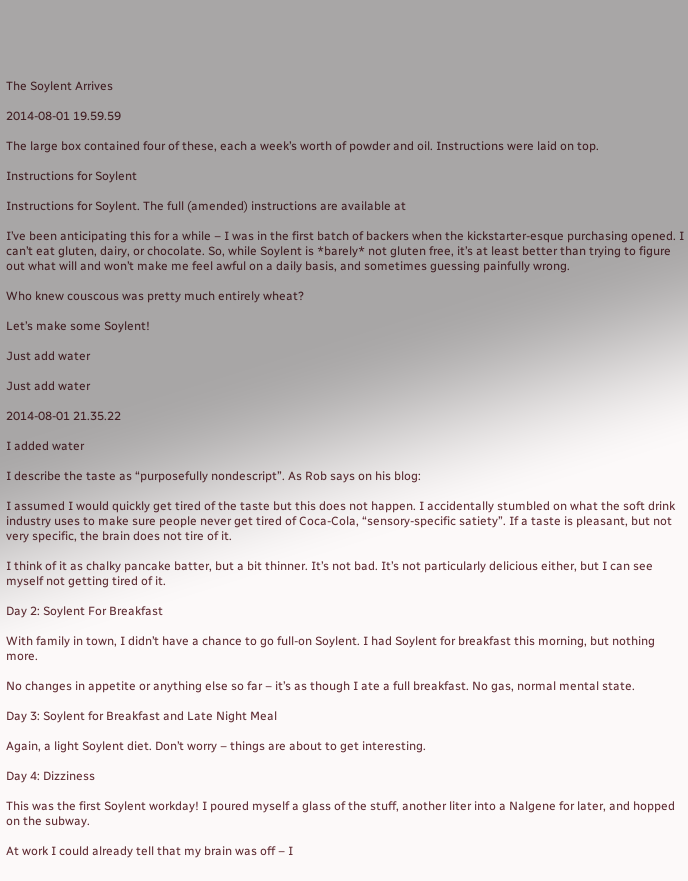The Soylent Arrives

2014-08-01 19.59.59

The large box contained four of these, each a week’s worth of powder and oil. Instructions were laid on top.

Instructions for Soylent

Instructions for Soylent. The full (amended) instructions are available at

I’ve been anticipating this for a while – I was in the first batch of backers when the kickstarter-esque purchasing opened. I can’t eat gluten, dairy, or chocolate. So, while Soylent is *barely* not gluten free, it’s at least better than trying to figure out what will and won’t make me feel awful on a daily basis, and sometimes guessing painfully wrong.

Who knew couscous was pretty much entirely wheat?

Let’s make some Soylent!

Just add water

Just add water

2014-08-01 21.35.22

I added water

I describe the taste as “purposefully nondescript”. As Rob says on his blog:

I assumed I would quickly get tired of the taste but this does not happen. I accidentally stumbled on what the soft drink industry uses to make sure people never get tired of Coca-Cola, “sensory-specific satiety”. If a taste is pleasant, but not very specific, the brain does not tire of it.

I think of it as chalky pancake batter, but a bit thinner. It’s not bad. It’s not particularly delicious either, but I can see myself not getting tired of it.

Day 2: Soylent For Breakfast

With family in town, I didn’t have a chance to go full-on Soylent. I had Soylent for breakfast this morning, but nothing more.

No changes in appetite or anything else so far – it’s as though I ate a full breakfast. No gas, normal mental state.

Day 3: Soylent for Breakfast and Late Night Meal

Again, a light Soylent diet. Don’t worry – things are about to get interesting.

Day 4: Dizziness

This was the first Soylent workday! I poured myself a glass of the stuff, another liter into a Nalgene for later, and hopped on the subway.

At work I could already tell that my brain was off – I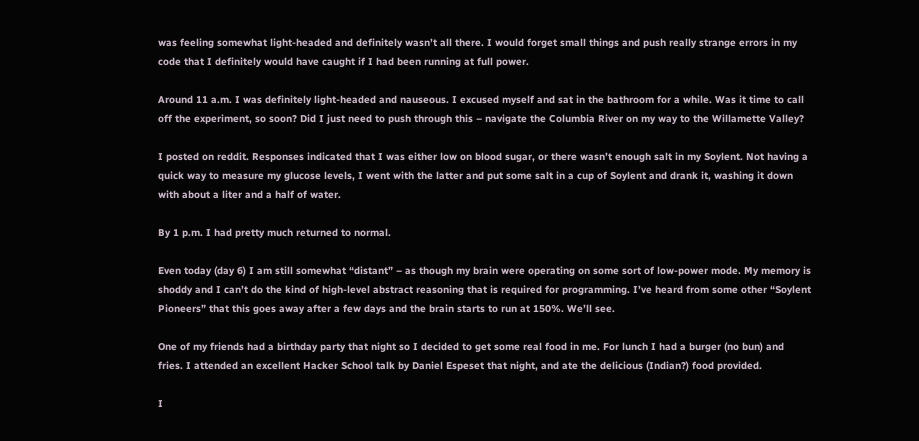was feeling somewhat light-headed and definitely wasn’t all there. I would forget small things and push really strange errors in my code that I definitely would have caught if I had been running at full power.

Around 11 a.m. I was definitely light-headed and nauseous. I excused myself and sat in the bathroom for a while. Was it time to call off the experiment, so soon? Did I just need to push through this – navigate the Columbia River on my way to the Willamette Valley?

I posted on reddit. Responses indicated that I was either low on blood sugar, or there wasn’t enough salt in my Soylent. Not having a quick way to measure my glucose levels, I went with the latter and put some salt in a cup of Soylent and drank it, washing it down with about a liter and a half of water.

By 1 p.m. I had pretty much returned to normal.

Even today (day 6) I am still somewhat “distant” – as though my brain were operating on some sort of low-power mode. My memory is shoddy and I can’t do the kind of high-level abstract reasoning that is required for programming. I’ve heard from some other “Soylent Pioneers” that this goes away after a few days and the brain starts to run at 150%. We’ll see.

One of my friends had a birthday party that night so I decided to get some real food in me. For lunch I had a burger (no bun) and fries. I attended an excellent Hacker School talk by Daniel Espeset that night, and ate the delicious (Indian?) food provided.

I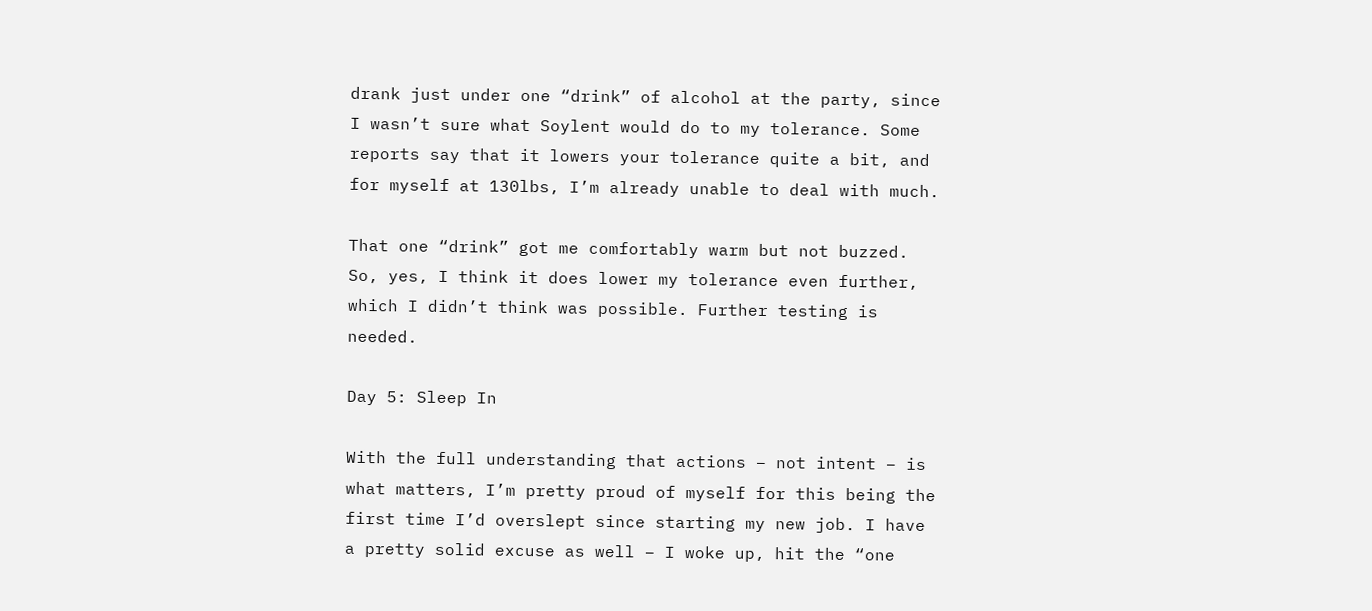drank just under one “drink” of alcohol at the party, since I wasn’t sure what Soylent would do to my tolerance. Some reports say that it lowers your tolerance quite a bit, and for myself at 130lbs, I’m already unable to deal with much.

That one “drink” got me comfortably warm but not buzzed. So, yes, I think it does lower my tolerance even further, which I didn’t think was possible. Further testing is needed.

Day 5: Sleep In

With the full understanding that actions – not intent – is what matters, I’m pretty proud of myself for this being the first time I’d overslept since starting my new job. I have a pretty solid excuse as well – I woke up, hit the “one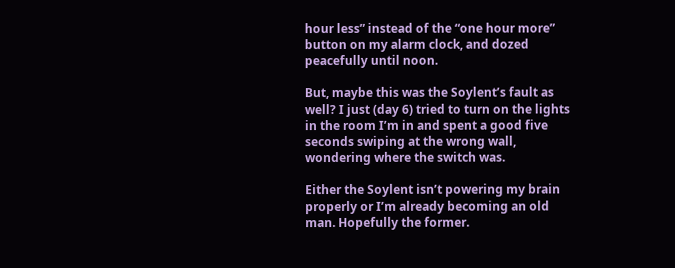hour less” instead of the “one hour more” button on my alarm clock, and dozed peacefully until noon.

But, maybe this was the Soylent’s fault as well? I just (day 6) tried to turn on the lights in the room I’m in and spent a good five seconds swiping at the wrong wall, wondering where the switch was.

Either the Soylent isn’t powering my brain properly or I’m already becoming an old man. Hopefully the former.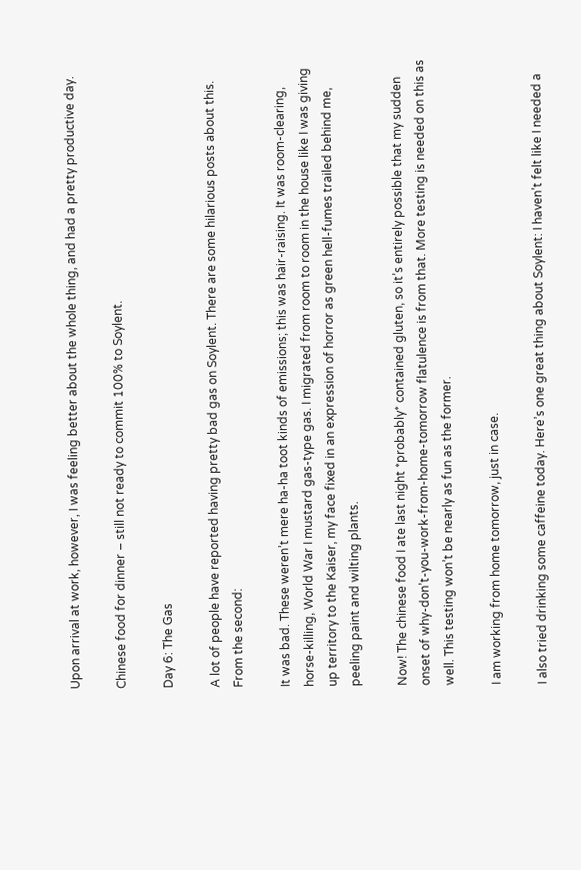Upon arrival at work, however, I was feeling better about the whole thing, and had a pretty productive day.

Chinese food for dinner – still not ready to commit 100% to Soylent.

Day 6: The Gas

A lot of people have reported having pretty bad gas on Soylent. There are some hilarious posts about this. From the second:

It was bad. These weren’t mere ha-ha toot kinds of emissions; this was hair-raising. It was room-clearing, horse-killing, World War I mustard gas-type gas. I migrated from room to room in the house like I was giving up territory to the Kaiser, my face fixed in an expression of horror as green hell-fumes trailed behind me, peeling paint and wilting plants.

Now! The chinese food I ate last night *probably* contained gluten, so it’s entirely possible that my sudden onset of why-don’t-you-work-from-home-tomorrow flatulence is from that. More testing is needed on this as well. This testing won’t be nearly as fun as the former.

I am working from home tomorrow, just in case.

I also tried drinking some caffeine today. Here’s one great thing about Soylent: I haven’t felt like I needed a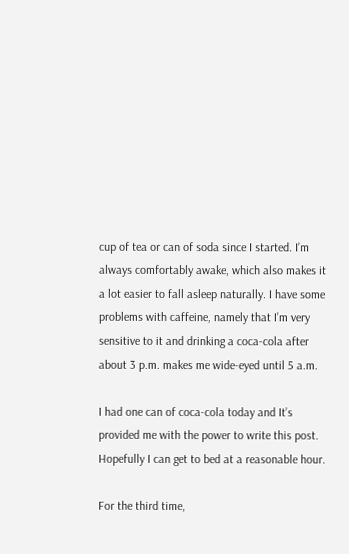cup of tea or can of soda since I started. I’m always comfortably awake, which also makes it a lot easier to fall asleep naturally. I have some problems with caffeine, namely that I’m very sensitive to it and drinking a coca-cola after about 3 p.m. makes me wide-eyed until 5 a.m.

I had one can of coca-cola today and It’s provided me with the power to write this post. Hopefully I can get to bed at a reasonable hour.

For the third time,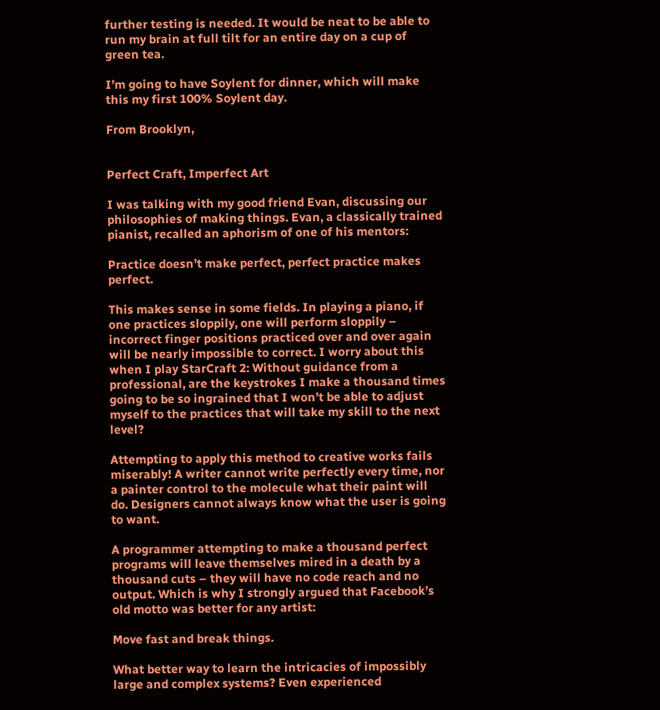further testing is needed. It would be neat to be able to run my brain at full tilt for an entire day on a cup of green tea.

I’m going to have Soylent for dinner, which will make this my first 100% Soylent day.

From Brooklyn,


Perfect Craft, Imperfect Art

I was talking with my good friend Evan, discussing our philosophies of making things. Evan, a classically trained pianist, recalled an aphorism of one of his mentors:

Practice doesn’t make perfect, perfect practice makes perfect.

This makes sense in some fields. In playing a piano, if one practices sloppily, one will perform sloppily – incorrect finger positions practiced over and over again will be nearly impossible to correct. I worry about this when I play StarCraft 2: Without guidance from a professional, are the keystrokes I make a thousand times going to be so ingrained that I won’t be able to adjust myself to the practices that will take my skill to the next level?

Attempting to apply this method to creative works fails miserably! A writer cannot write perfectly every time, nor a painter control to the molecule what their paint will do. Designers cannot always know what the user is going to want.

A programmer attempting to make a thousand perfect programs will leave themselves mired in a death by a thousand cuts – they will have no code reach and no output. Which is why I strongly argued that Facebook’s old motto was better for any artist:

Move fast and break things.

What better way to learn the intricacies of impossibly large and complex systems? Even experienced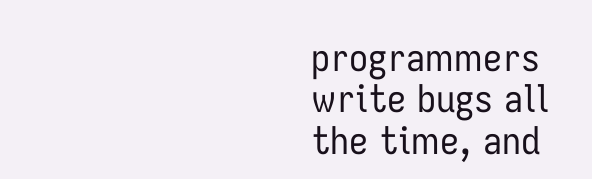programmers write bugs all the time, and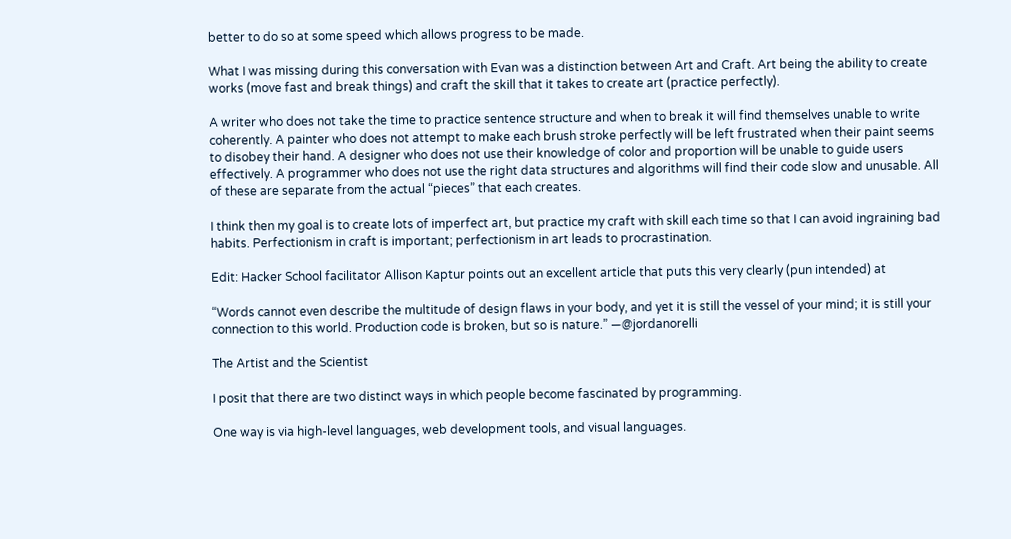better to do so at some speed which allows progress to be made.

What I was missing during this conversation with Evan was a distinction between Art and Craft. Art being the ability to create works (move fast and break things) and craft the skill that it takes to create art (practice perfectly).

A writer who does not take the time to practice sentence structure and when to break it will find themselves unable to write coherently. A painter who does not attempt to make each brush stroke perfectly will be left frustrated when their paint seems to disobey their hand. A designer who does not use their knowledge of color and proportion will be unable to guide users effectively. A programmer who does not use the right data structures and algorithms will find their code slow and unusable. All of these are separate from the actual “pieces” that each creates.

I think then my goal is to create lots of imperfect art, but practice my craft with skill each time so that I can avoid ingraining bad habits. Perfectionism in craft is important; perfectionism in art leads to procrastination.

Edit: Hacker School facilitator Allison Kaptur points out an excellent article that puts this very clearly (pun intended) at

“Words cannot even describe the multitude of design flaws in your body, and yet it is still the vessel of your mind; it is still your connection to this world. Production code is broken, but so is nature.” —@jordanorelli

The Artist and the Scientist

I posit that there are two distinct ways in which people become fascinated by programming.

One way is via high-level languages, web development tools, and visual languages.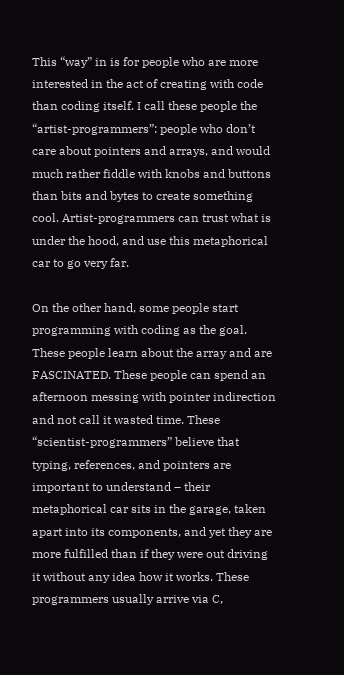This “way” in is for people who are more interested in the act of creating with code than coding itself. I call these people the “artist-programmers”: people who don’t care about pointers and arrays, and would much rather fiddle with knobs and buttons than bits and bytes to create something cool. Artist-programmers can trust what is under the hood, and use this metaphorical car to go very far.

On the other hand, some people start programming with coding as the goal. These people learn about the array and are FASCINATED. These people can spend an afternoon messing with pointer indirection and not call it wasted time. These “scientist-programmers” believe that typing, references, and pointers are important to understand – their metaphorical car sits in the garage, taken apart into its components, and yet they are more fulfilled than if they were out driving it without any idea how it works. These programmers usually arrive via C,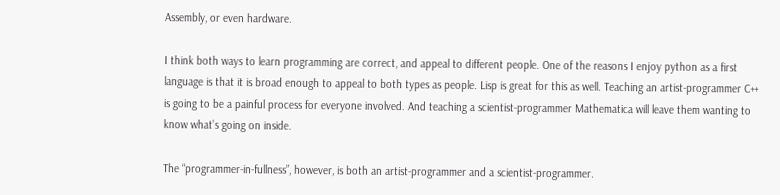Assembly, or even hardware.

I think both ways to learn programming are correct, and appeal to different people. One of the reasons I enjoy python as a first language is that it is broad enough to appeal to both types as people. Lisp is great for this as well. Teaching an artist-programmer C++ is going to be a painful process for everyone involved. And teaching a scientist-programmer Mathematica will leave them wanting to know what’s going on inside.

The “programmer-in-fullness”, however, is both an artist-programmer and a scientist-programmer.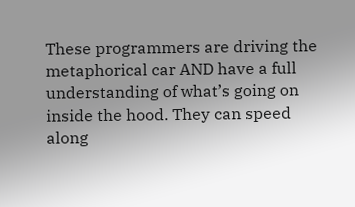These programmers are driving the metaphorical car AND have a full understanding of what’s going on inside the hood. They can speed along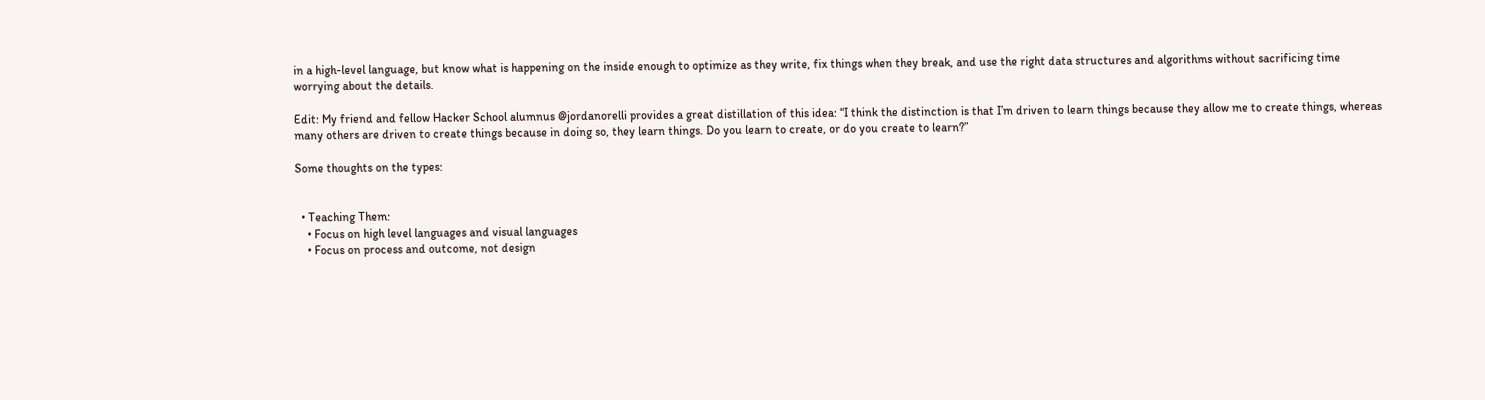in a high-level language, but know what is happening on the inside enough to optimize as they write, fix things when they break, and use the right data structures and algorithms without sacrificing time worrying about the details.

Edit: My friend and fellow Hacker School alumnus @jordanorelli provides a great distillation of this idea: “I think the distinction is that I’m driven to learn things because they allow me to create things, whereas many others are driven to create things because in doing so, they learn things. Do you learn to create, or do you create to learn?”

Some thoughts on the types:


  • Teaching Them:
    • Focus on high level languages and visual languages
    • Focus on process and outcome, not design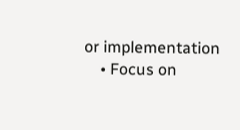or implementation
    • Focus on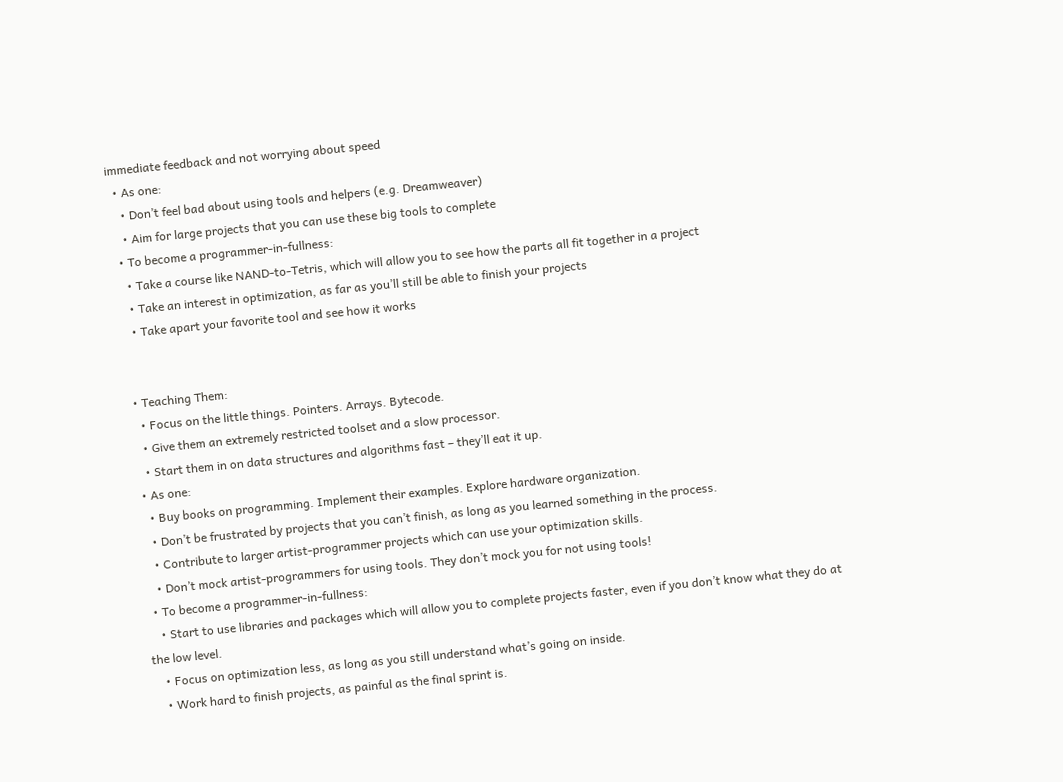immediate feedback and not worrying about speed
  • As one:
    • Don’t feel bad about using tools and helpers (e.g. Dreamweaver)
    • Aim for large projects that you can use these big tools to complete
  • To become a programmer-in-fullness:
    • Take a course like NAND-to-Tetris, which will allow you to see how the parts all fit together in a project
    • Take an interest in optimization, as far as you’ll still be able to finish your projects
    • Take apart your favorite tool and see how it works


  • Teaching Them:
    • Focus on the little things. Pointers. Arrays. Bytecode.
    • Give them an extremely restricted toolset and a slow processor.
    • Start them in on data structures and algorithms fast – they’ll eat it up.
  • As one:
    • Buy books on programming. Implement their examples. Explore hardware organization.
    • Don’t be frustrated by projects that you can’t finish, as long as you learned something in the process.
    • Contribute to larger artist-programmer projects which can use your optimization skills.
    • Don’t mock artist-programmers for using tools. They don’t mock you for not using tools!
  • To become a programmer-in-fullness:
    • Start to use libraries and packages which will allow you to complete projects faster, even if you don’t know what they do at the low level.
    • Focus on optimization less, as long as you still understand what’s going on inside.
    • Work hard to finish projects, as painful as the final sprint is.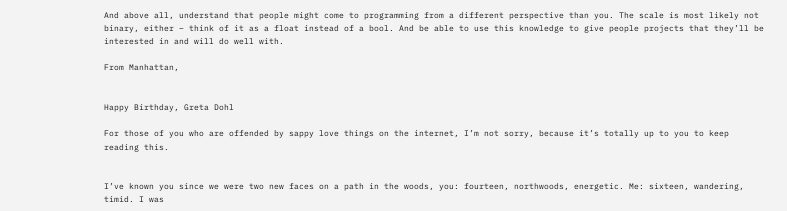And above all, understand that people might come to programming from a different perspective than you. The scale is most likely not binary, either – think of it as a float instead of a bool. And be able to use this knowledge to give people projects that they’ll be interested in and will do well with.

From Manhattan,


Happy Birthday, Greta Dohl

For those of you who are offended by sappy love things on the internet, I’m not sorry, because it’s totally up to you to keep reading this.


I’ve known you since we were two new faces on a path in the woods, you: fourteen, northwoods, energetic. Me: sixteen, wandering, timid. I was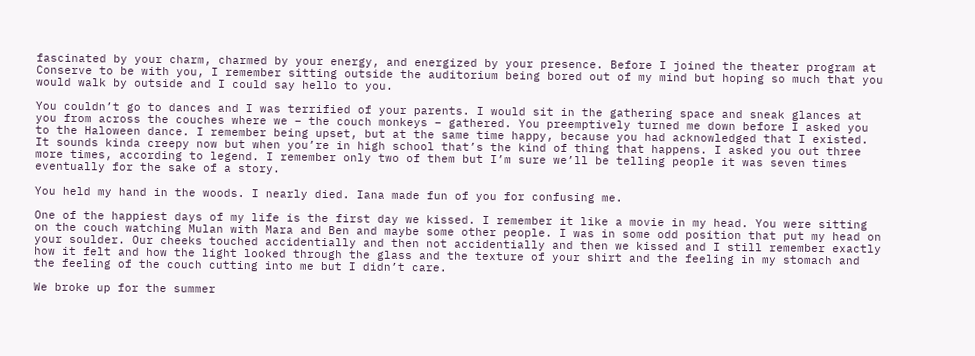fascinated by your charm, charmed by your energy, and energized by your presence. Before I joined the theater program at Conserve to be with you, I remember sitting outside the auditorium being bored out of my mind but hoping so much that you would walk by outside and I could say hello to you.

You couldn’t go to dances and I was terrified of your parents. I would sit in the gathering space and sneak glances at you from across the couches where we – the couch monkeys – gathered. You preemptively turned me down before I asked you to the Haloween dance. I remember being upset, but at the same time happy, because you had acknowledged that I existed. It sounds kinda creepy now but when you’re in high school that’s the kind of thing that happens. I asked you out three more times, according to legend. I remember only two of them but I’m sure we’ll be telling people it was seven times eventually for the sake of a story.

You held my hand in the woods. I nearly died. Iana made fun of you for confusing me.

One of the happiest days of my life is the first day we kissed. I remember it like a movie in my head. You were sitting on the couch watching Mulan with Mara and Ben and maybe some other people. I was in some odd position that put my head on your soulder. Our cheeks touched accidentially and then not accidentially and then we kissed and I still remember exactly how it felt and how the light looked through the glass and the texture of your shirt and the feeling in my stomach and the feeling of the couch cutting into me but I didn’t care.

We broke up for the summer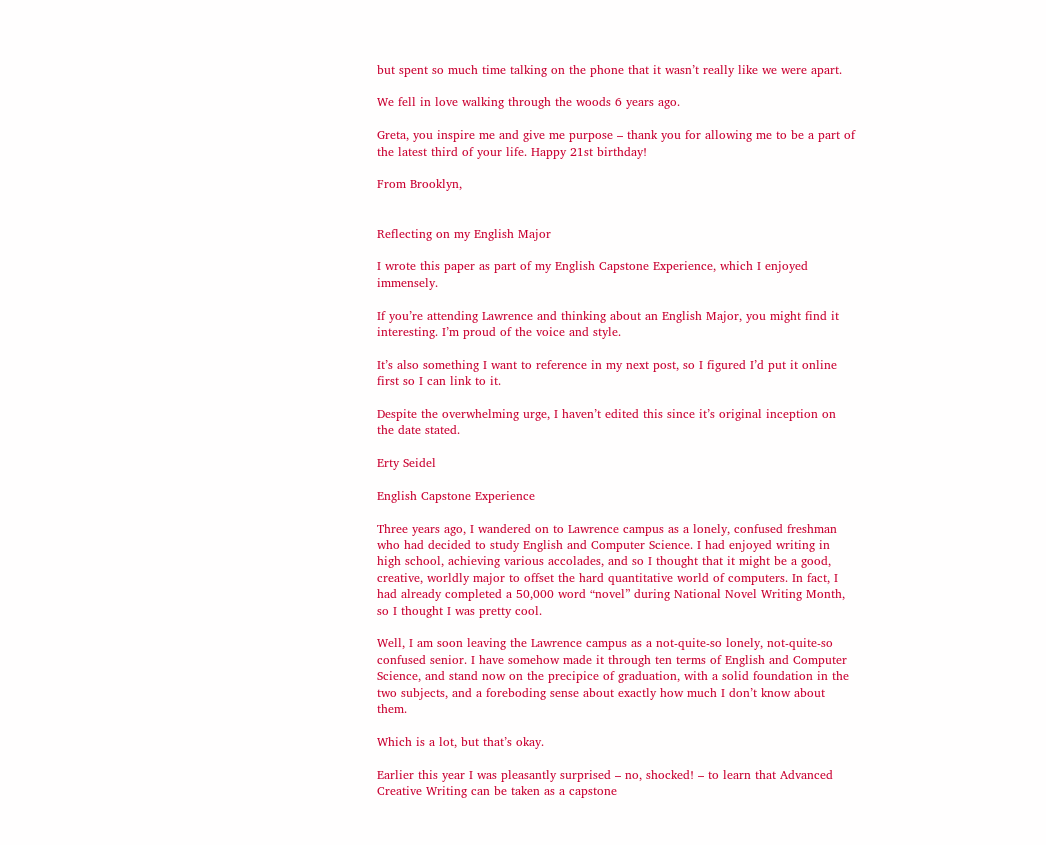but spent so much time talking on the phone that it wasn’t really like we were apart.

We fell in love walking through the woods 6 years ago.

Greta, you inspire me and give me purpose – thank you for allowing me to be a part of the latest third of your life. Happy 21st birthday!

From Brooklyn,


Reflecting on my English Major

I wrote this paper as part of my English Capstone Experience, which I enjoyed immensely.

If you’re attending Lawrence and thinking about an English Major, you might find it interesting. I’m proud of the voice and style.

It’s also something I want to reference in my next post, so I figured I’d put it online first so I can link to it.

Despite the overwhelming urge, I haven’t edited this since it’s original inception on the date stated.

Erty Seidel

English Capstone Experience

Three years ago, I wandered on to Lawrence campus as a lonely, confused freshman who had decided to study English and Computer Science. I had enjoyed writing in high school, achieving various accolades, and so I thought that it might be a good, creative, worldly major to offset the hard quantitative world of computers. In fact, I had already completed a 50,000 word “novel” during National Novel Writing Month, so I thought I was pretty cool.

Well, I am soon leaving the Lawrence campus as a not-quite-so lonely, not-quite-so confused senior. I have somehow made it through ten terms of English and Computer Science, and stand now on the precipice of graduation, with a solid foundation in the two subjects, and a foreboding sense about exactly how much I don’t know about them.

Which is a lot, but that’s okay.

Earlier this year I was pleasantly surprised – no, shocked! – to learn that Advanced Creative Writing can be taken as a capstone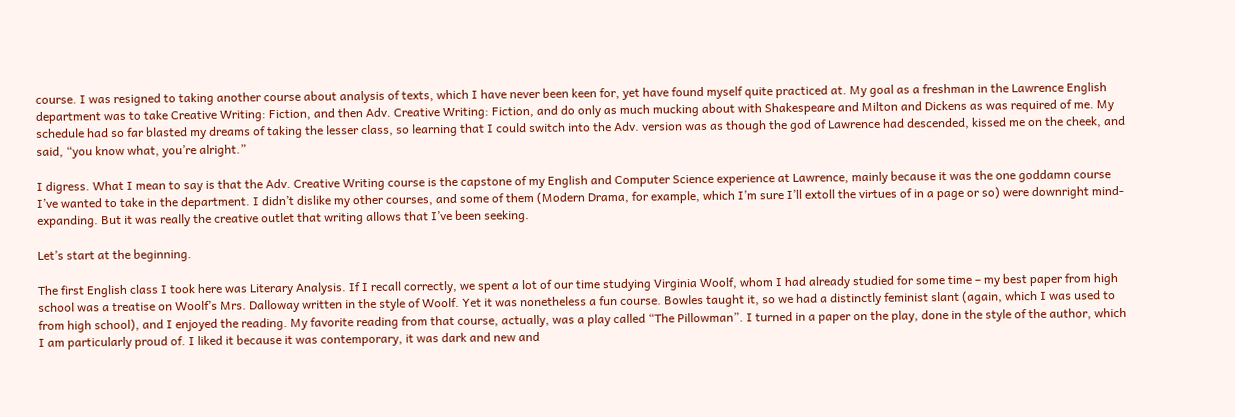course. I was resigned to taking another course about analysis of texts, which I have never been keen for, yet have found myself quite practiced at. My goal as a freshman in the Lawrence English department was to take Creative Writing: Fiction, and then Adv. Creative Writing: Fiction, and do only as much mucking about with Shakespeare and Milton and Dickens as was required of me. My schedule had so far blasted my dreams of taking the lesser class, so learning that I could switch into the Adv. version was as though the god of Lawrence had descended, kissed me on the cheek, and said, “you know what, you’re alright.”

I digress. What I mean to say is that the Adv. Creative Writing course is the capstone of my English and Computer Science experience at Lawrence, mainly because it was the one goddamn course I’ve wanted to take in the department. I didn’t dislike my other courses, and some of them (Modern Drama, for example, which I’m sure I’ll extoll the virtues of in a page or so) were downright mind-expanding. But it was really the creative outlet that writing allows that I’ve been seeking.

Let’s start at the beginning.

The first English class I took here was Literary Analysis. If I recall correctly, we spent a lot of our time studying Virginia Woolf, whom I had already studied for some time – my best paper from high school was a treatise on Woolf’s Mrs. Dalloway written in the style of Woolf. Yet it was nonetheless a fun course. Bowles taught it, so we had a distinctly feminist slant (again, which I was used to from high school), and I enjoyed the reading. My favorite reading from that course, actually, was a play called “The Pillowman”. I turned in a paper on the play, done in the style of the author, which I am particularly proud of. I liked it because it was contemporary, it was dark and new and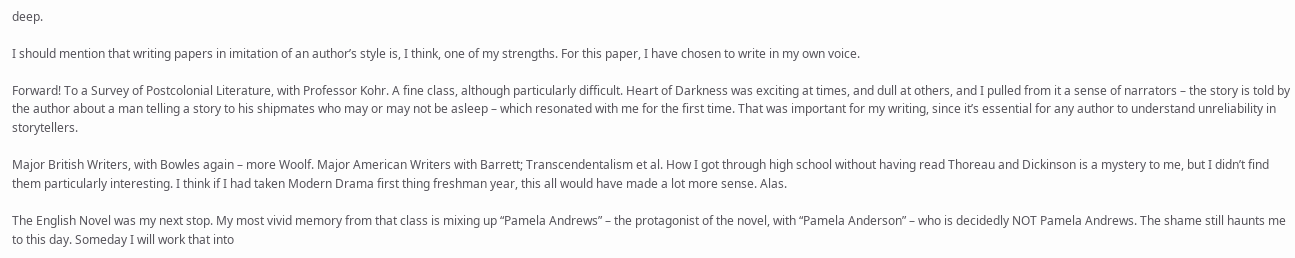deep.

I should mention that writing papers in imitation of an author’s style is, I think, one of my strengths. For this paper, I have chosen to write in my own voice.

Forward! To a Survey of Postcolonial Literature, with Professor Kohr. A fine class, although particularly difficult. Heart of Darkness was exciting at times, and dull at others, and I pulled from it a sense of narrators – the story is told by the author about a man telling a story to his shipmates who may or may not be asleep – which resonated with me for the first time. That was important for my writing, since it’s essential for any author to understand unreliability in storytellers.

Major British Writers, with Bowles again – more Woolf. Major American Writers with Barrett; Transcendentalism et al. How I got through high school without having read Thoreau and Dickinson is a mystery to me, but I didn’t find them particularly interesting. I think if I had taken Modern Drama first thing freshman year, this all would have made a lot more sense. Alas.

The English Novel was my next stop. My most vivid memory from that class is mixing up “Pamela Andrews” – the protagonist of the novel, with “Pamela Anderson” – who is decidedly NOT Pamela Andrews. The shame still haunts me to this day. Someday I will work that into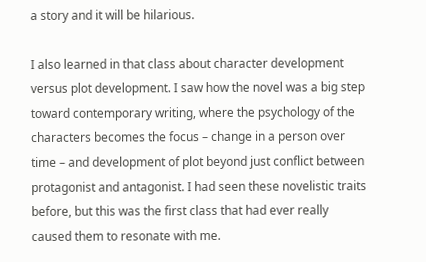a story and it will be hilarious.

I also learned in that class about character development versus plot development. I saw how the novel was a big step toward contemporary writing, where the psychology of the characters becomes the focus – change in a person over time – and development of plot beyond just conflict between protagonist and antagonist. I had seen these novelistic traits before, but this was the first class that had ever really caused them to resonate with me.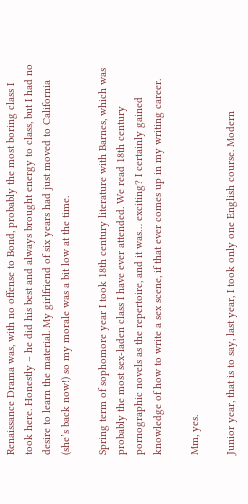Renaissance Drama was, with no offense to Bond, probably the most boring class I took here. Honestly – he did his best and always brought energy to class, but I had no desire to learn the material. My girlfriend of six years had just moved to California (she’s back now!) so my morale was a bit low at the time.

Spring term of sophomore year I took 18th century literature with Barnes, which was probably the most sex-laden class I have ever attended. We read 18th century pornographic novels as the repertoire, and it was… exciting? I certainly gained knowledge of how to write a sex scene, if that ever comes up in my writing career.

Mm, yes.

Junior year, that is to say, last year, I took only one English course. Modern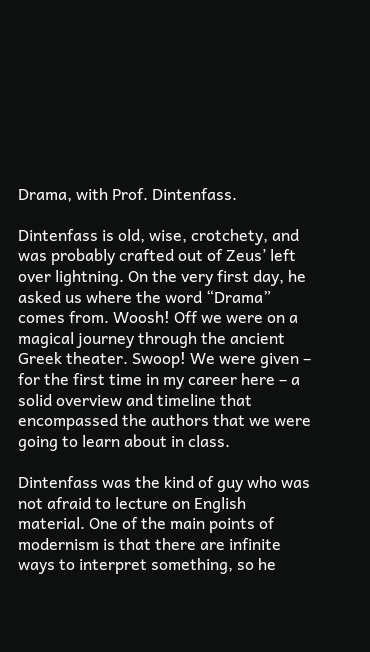Drama, with Prof. Dintenfass.

Dintenfass is old, wise, crotchety, and was probably crafted out of Zeus’ left over lightning. On the very first day, he asked us where the word “Drama” comes from. Woosh! Off we were on a magical journey through the ancient Greek theater. Swoop! We were given – for the first time in my career here – a solid overview and timeline that encompassed the authors that we were going to learn about in class.

Dintenfass was the kind of guy who was not afraid to lecture on English material. One of the main points of modernism is that there are infinite ways to interpret something, so he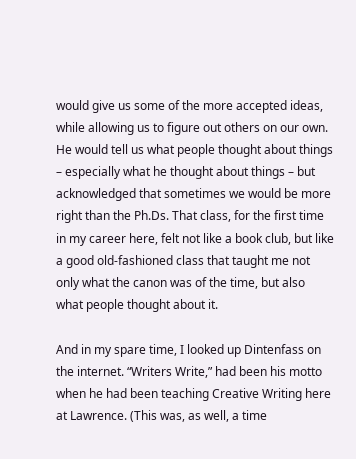would give us some of the more accepted ideas, while allowing us to figure out others on our own. He would tell us what people thought about things – especially what he thought about things – but acknowledged that sometimes we would be more right than the Ph.Ds. That class, for the first time in my career here, felt not like a book club, but like a good old-fashioned class that taught me not only what the canon was of the time, but also what people thought about it.

And in my spare time, I looked up Dintenfass on the internet. “Writers Write,” had been his motto when he had been teaching Creative Writing here at Lawrence. (This was, as well, a time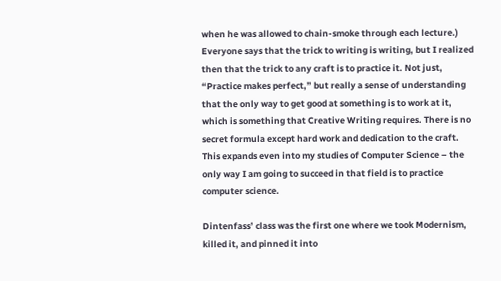when he was allowed to chain-smoke through each lecture.) Everyone says that the trick to writing is writing, but I realized then that the trick to any craft is to practice it. Not just, “Practice makes perfect,” but really a sense of understanding that the only way to get good at something is to work at it, which is something that Creative Writing requires. There is no secret formula except hard work and dedication to the craft. This expands even into my studies of Computer Science – the only way I am going to succeed in that field is to practice computer science.

Dintenfass’ class was the first one where we took Modernism, killed it, and pinned it into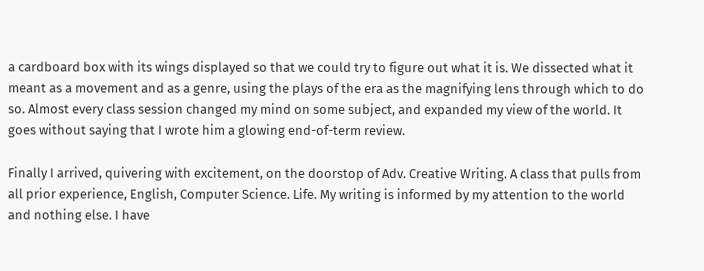a cardboard box with its wings displayed so that we could try to figure out what it is. We dissected what it meant as a movement and as a genre, using the plays of the era as the magnifying lens through which to do so. Almost every class session changed my mind on some subject, and expanded my view of the world. It goes without saying that I wrote him a glowing end-of-term review.

Finally I arrived, quivering with excitement, on the doorstop of Adv. Creative Writing. A class that pulls from all prior experience, English, Computer Science. Life. My writing is informed by my attention to the world and nothing else. I have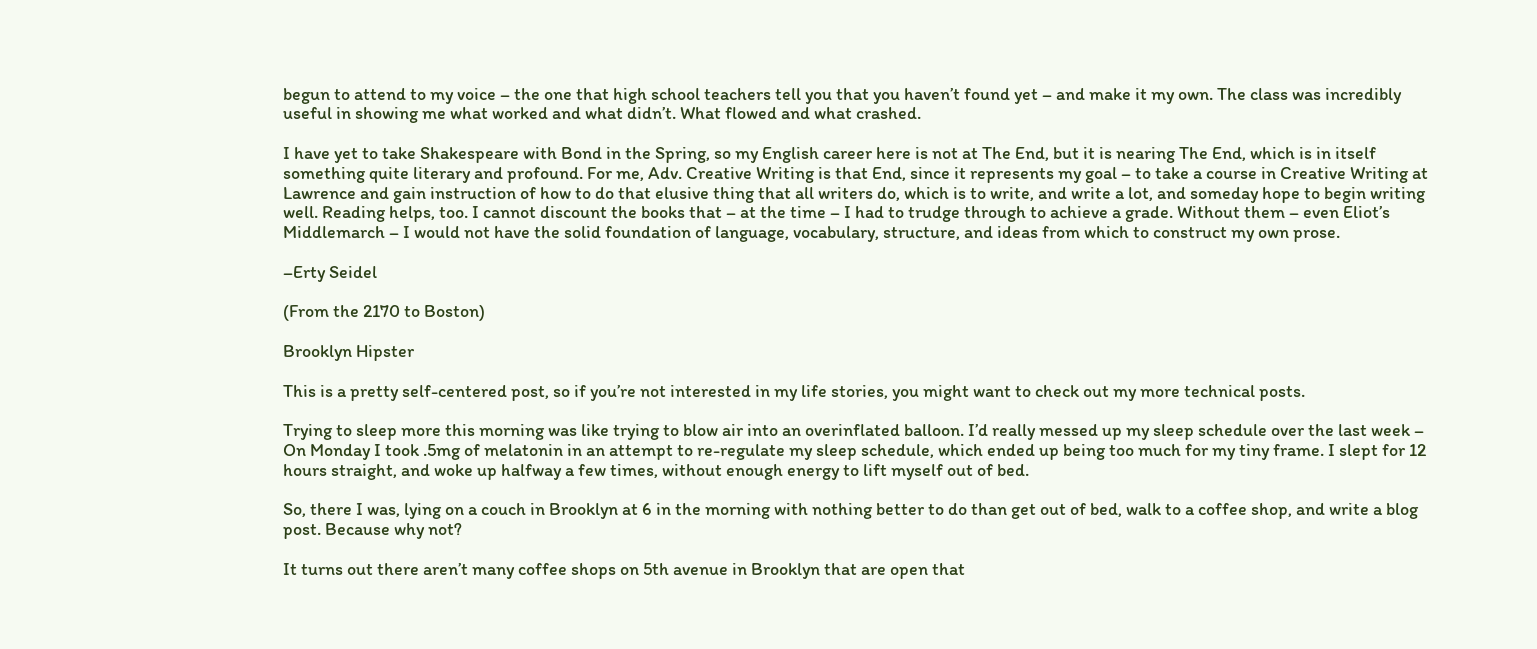begun to attend to my voice – the one that high school teachers tell you that you haven’t found yet – and make it my own. The class was incredibly useful in showing me what worked and what didn’t. What flowed and what crashed.

I have yet to take Shakespeare with Bond in the Spring, so my English career here is not at The End, but it is nearing The End, which is in itself something quite literary and profound. For me, Adv. Creative Writing is that End, since it represents my goal – to take a course in Creative Writing at Lawrence and gain instruction of how to do that elusive thing that all writers do, which is to write, and write a lot, and someday hope to begin writing well. Reading helps, too. I cannot discount the books that – at the time – I had to trudge through to achieve a grade. Without them – even Eliot’s Middlemarch – I would not have the solid foundation of language, vocabulary, structure, and ideas from which to construct my own prose.

–Erty Seidel

(From the 2170 to Boston)

Brooklyn Hipster

This is a pretty self-centered post, so if you’re not interested in my life stories, you might want to check out my more technical posts.

Trying to sleep more this morning was like trying to blow air into an overinflated balloon. I’d really messed up my sleep schedule over the last week – On Monday I took .5mg of melatonin in an attempt to re-regulate my sleep schedule, which ended up being too much for my tiny frame. I slept for 12 hours straight, and woke up halfway a few times, without enough energy to lift myself out of bed.

So, there I was, lying on a couch in Brooklyn at 6 in the morning with nothing better to do than get out of bed, walk to a coffee shop, and write a blog post. Because why not?

It turns out there aren’t many coffee shops on 5th avenue in Brooklyn that are open that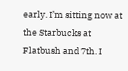early. I’m sitting now at the Starbucks at Flatbush and 7th. I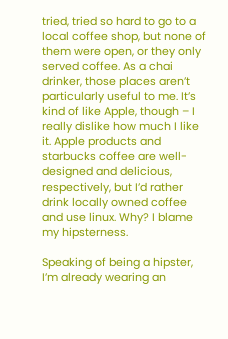tried, tried so hard to go to a local coffee shop, but none of them were open, or they only served coffee. As a chai drinker, those places aren’t particularly useful to me. It’s kind of like Apple, though – I really dislike how much I like it. Apple products and starbucks coffee are well-designed and delicious, respectively, but I’d rather drink locally owned coffee and use linux. Why? I blame my hipsterness.

Speaking of being a hipster, I’m already wearing an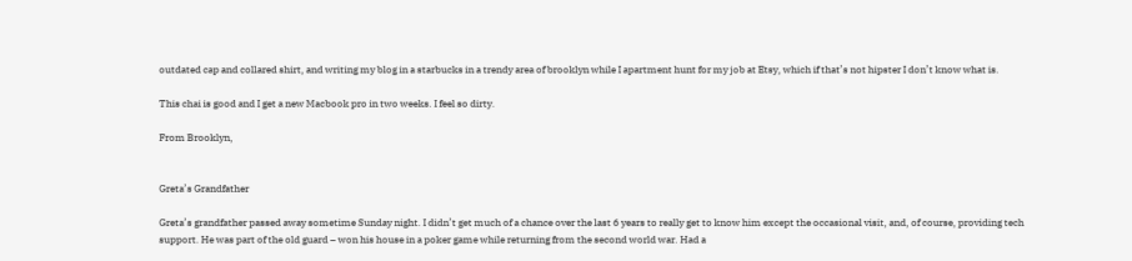outdated cap and collared shirt, and writing my blog in a starbucks in a trendy area of brooklyn while I apartment hunt for my job at Etsy, which if that’s not hipster I don’t know what is.

This chai is good and I get a new Macbook pro in two weeks. I feel so dirty.

From Brooklyn,


Greta’s Grandfather

Greta’s grandfather passed away sometime Sunday night. I didn’t get much of a chance over the last 6 years to really get to know him except the occasional visit, and, of course, providing tech support. He was part of the old guard – won his house in a poker game while returning from the second world war. Had a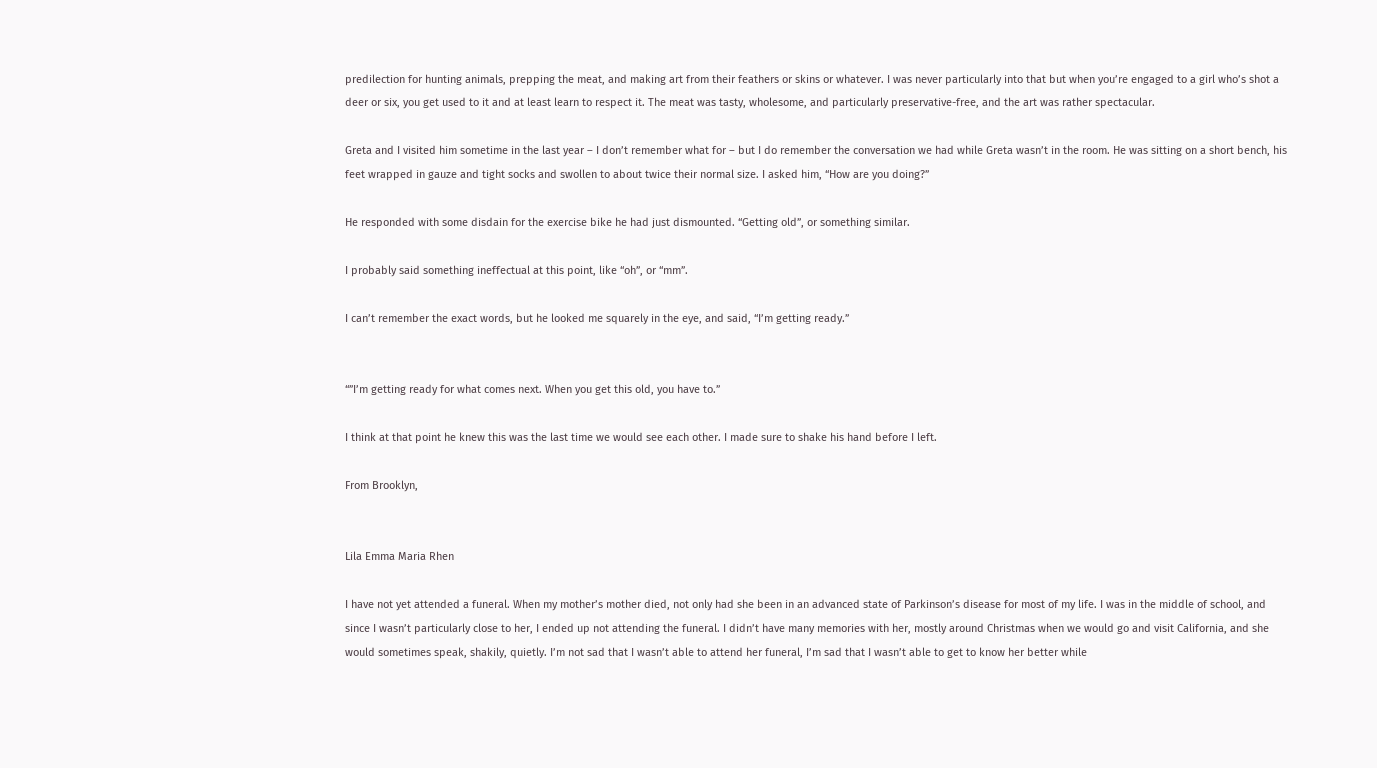predilection for hunting animals, prepping the meat, and making art from their feathers or skins or whatever. I was never particularly into that but when you’re engaged to a girl who’s shot a deer or six, you get used to it and at least learn to respect it. The meat was tasty, wholesome, and particularly preservative-free, and the art was rather spectacular.

Greta and I visited him sometime in the last year – I don’t remember what for – but I do remember the conversation we had while Greta wasn’t in the room. He was sitting on a short bench, his feet wrapped in gauze and tight socks and swollen to about twice their normal size. I asked him, “How are you doing?”

He responded with some disdain for the exercise bike he had just dismounted. “Getting old”, or something similar.

I probably said something ineffectual at this point, like “oh”, or “mm”.

I can’t remember the exact words, but he looked me squarely in the eye, and said, “I’m getting ready.”


“”I’m getting ready for what comes next. When you get this old, you have to.”

I think at that point he knew this was the last time we would see each other. I made sure to shake his hand before I left.

From Brooklyn,


Lila Emma Maria Rhen

I have not yet attended a funeral. When my mother’s mother died, not only had she been in an advanced state of Parkinson’s disease for most of my life. I was in the middle of school, and since I wasn’t particularly close to her, I ended up not attending the funeral. I didn’t have many memories with her, mostly around Christmas when we would go and visit California, and she would sometimes speak, shakily, quietly. I’m not sad that I wasn’t able to attend her funeral, I’m sad that I wasn’t able to get to know her better while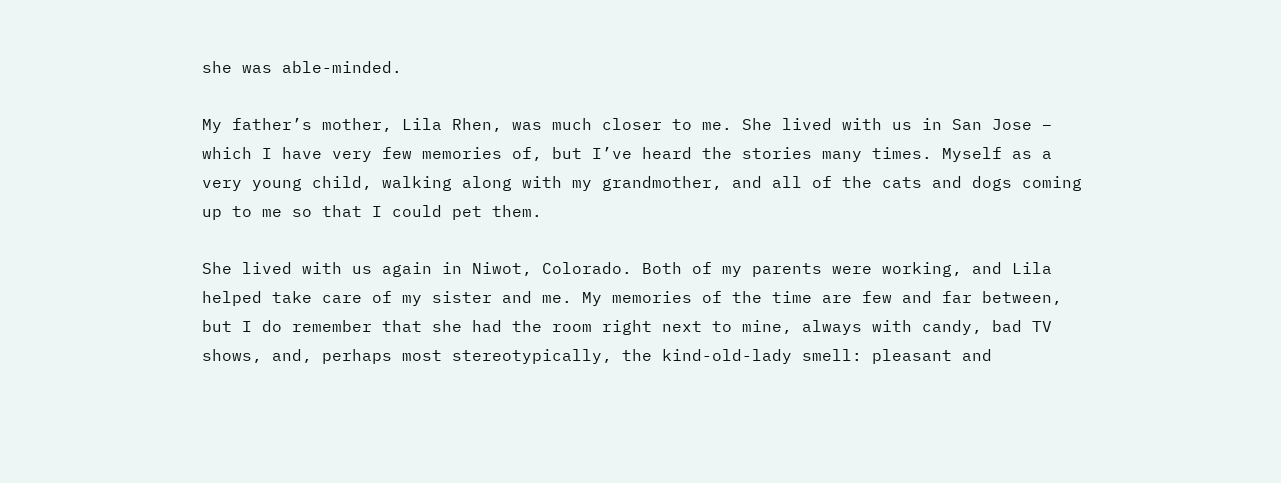she was able-minded.

My father’s mother, Lila Rhen, was much closer to me. She lived with us in San Jose – which I have very few memories of, but I’ve heard the stories many times. Myself as a very young child, walking along with my grandmother, and all of the cats and dogs coming up to me so that I could pet them.

She lived with us again in Niwot, Colorado. Both of my parents were working, and Lila helped take care of my sister and me. My memories of the time are few and far between, but I do remember that she had the room right next to mine, always with candy, bad TV shows, and, perhaps most stereotypically, the kind-old-lady smell: pleasant and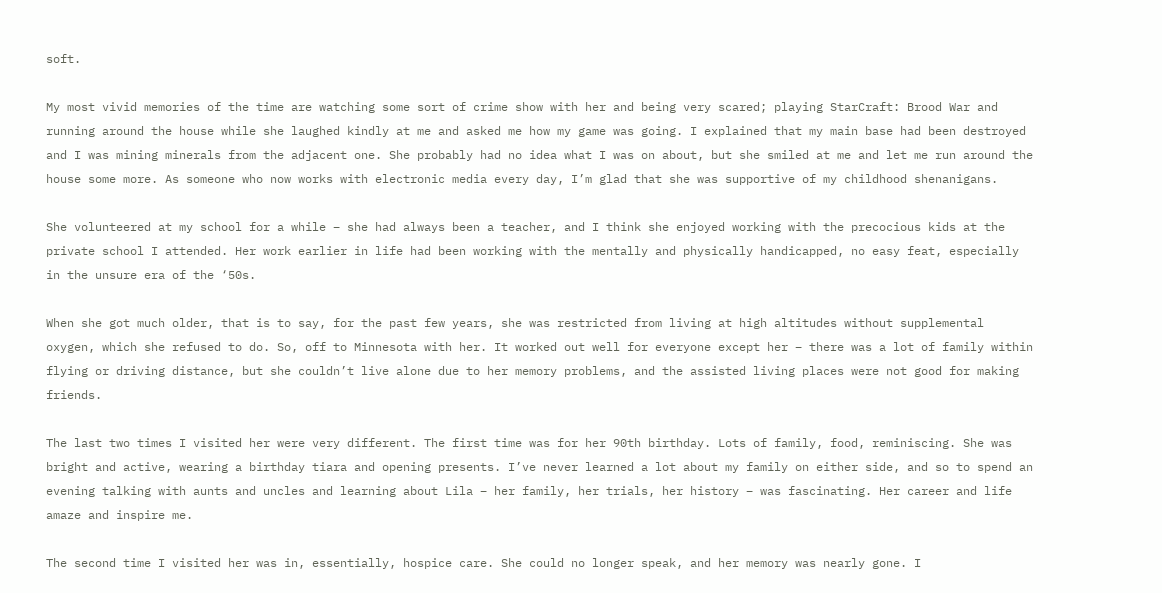soft.

My most vivid memories of the time are watching some sort of crime show with her and being very scared; playing StarCraft: Brood War and running around the house while she laughed kindly at me and asked me how my game was going. I explained that my main base had been destroyed and I was mining minerals from the adjacent one. She probably had no idea what I was on about, but she smiled at me and let me run around the house some more. As someone who now works with electronic media every day, I’m glad that she was supportive of my childhood shenanigans.

She volunteered at my school for a while – she had always been a teacher, and I think she enjoyed working with the precocious kids at the private school I attended. Her work earlier in life had been working with the mentally and physically handicapped, no easy feat, especially in the unsure era of the ‘50s.

When she got much older, that is to say, for the past few years, she was restricted from living at high altitudes without supplemental oxygen, which she refused to do. So, off to Minnesota with her. It worked out well for everyone except her – there was a lot of family within flying or driving distance, but she couldn’t live alone due to her memory problems, and the assisted living places were not good for making friends.

The last two times I visited her were very different. The first time was for her 90th birthday. Lots of family, food, reminiscing. She was bright and active, wearing a birthday tiara and opening presents. I’ve never learned a lot about my family on either side, and so to spend an evening talking with aunts and uncles and learning about Lila – her family, her trials, her history – was fascinating. Her career and life amaze and inspire me.

The second time I visited her was in, essentially, hospice care. She could no longer speak, and her memory was nearly gone. I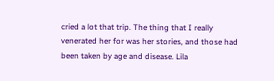cried a lot that trip. The thing that I really venerated her for was her stories, and those had been taken by age and disease. Lila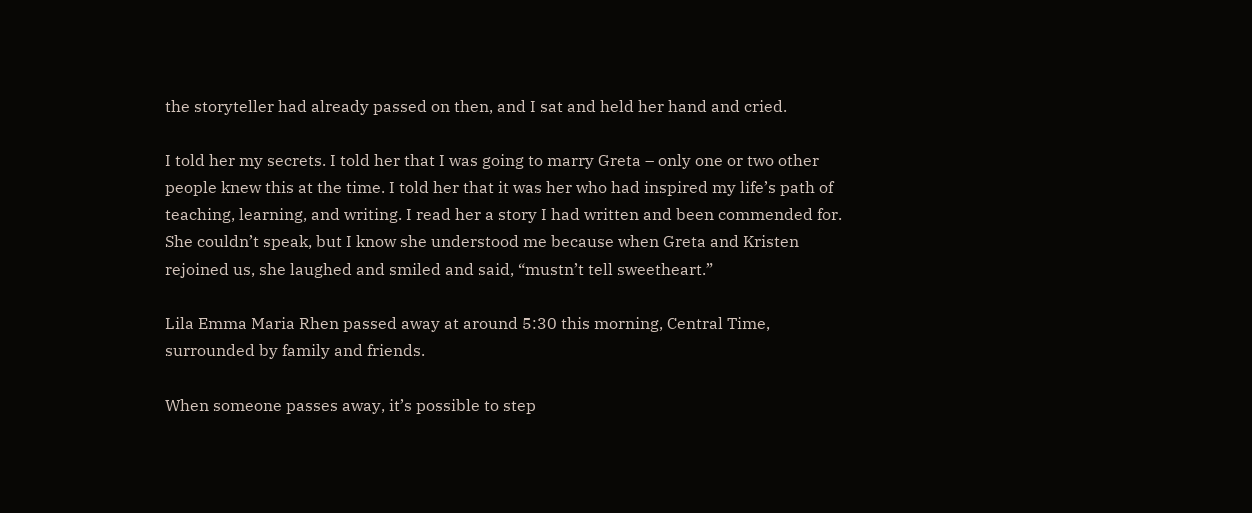the storyteller had already passed on then, and I sat and held her hand and cried.

I told her my secrets. I told her that I was going to marry Greta – only one or two other people knew this at the time. I told her that it was her who had inspired my life’s path of teaching, learning, and writing. I read her a story I had written and been commended for. She couldn’t speak, but I know she understood me because when Greta and Kristen rejoined us, she laughed and smiled and said, “mustn’t tell sweetheart.”

Lila Emma Maria Rhen passed away at around 5:30 this morning, Central Time, surrounded by family and friends.

When someone passes away, it’s possible to step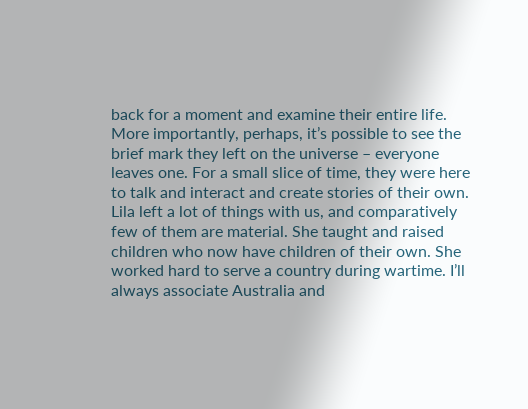back for a moment and examine their entire life. More importantly, perhaps, it’s possible to see the brief mark they left on the universe – everyone leaves one. For a small slice of time, they were here to talk and interact and create stories of their own. Lila left a lot of things with us, and comparatively few of them are material. She taught and raised children who now have children of their own. She worked hard to serve a country during wartime. I’ll always associate Australia and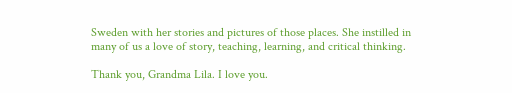Sweden with her stories and pictures of those places. She instilled in many of us a love of story, teaching, learning, and critical thinking.

Thank you, Grandma Lila. I love you.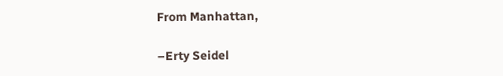From Manhattan,

–Erty Seidel